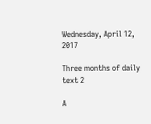Wednesday, April 12, 2017

Three months of daily text 2

A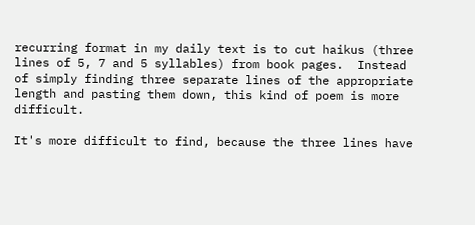recurring format in my daily text is to cut haikus (three lines of 5, 7 and 5 syllables) from book pages.  Instead of simply finding three separate lines of the appropriate length and pasting them down, this kind of poem is more difficult.

It's more difficult to find, because the three lines have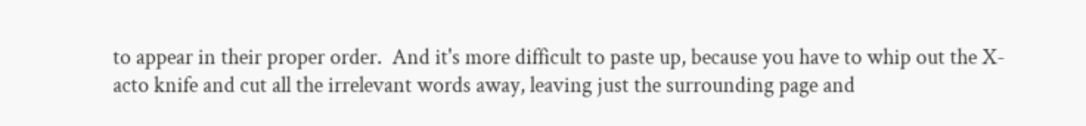to appear in their proper order.  And it's more difficult to paste up, because you have to whip out the X-acto knife and cut all the irrelevant words away, leaving just the surrounding page and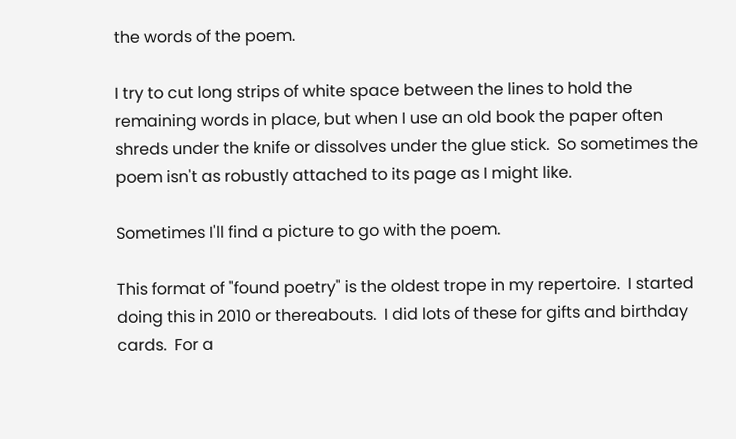the words of the poem.

I try to cut long strips of white space between the lines to hold the remaining words in place, but when I use an old book the paper often shreds under the knife or dissolves under the glue stick.  So sometimes the poem isn't as robustly attached to its page as I might like.

Sometimes I'll find a picture to go with the poem.

This format of "found poetry" is the oldest trope in my repertoire.  I started doing this in 2010 or thereabouts.  I did lots of these for gifts and birthday cards.  For a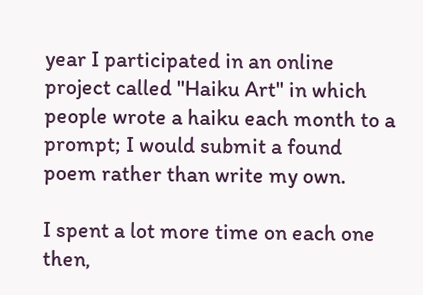year I participated in an online project called "Haiku Art" in which people wrote a haiku each month to a prompt; I would submit a found poem rather than write my own.

I spent a lot more time on each one then,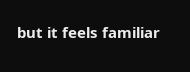but it feels familiar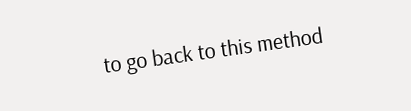to go back to this method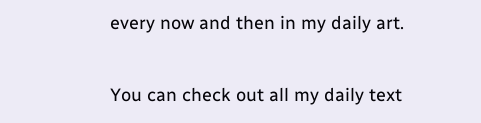every now and then in my daily art.

You can check out all my daily text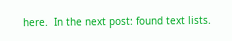here.  In the next post: found text lists.